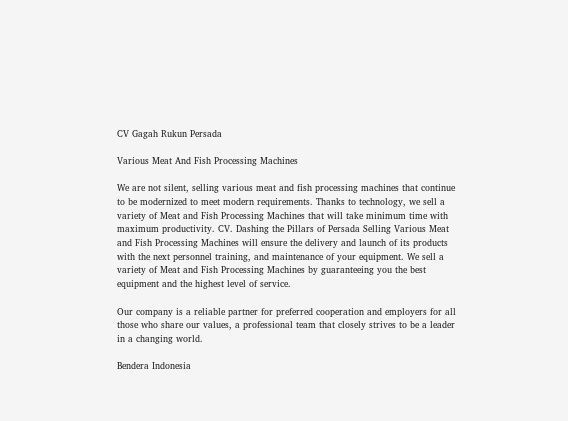CV Gagah Rukun Persada

Various Meat And Fish Processing Machines

We are not silent, selling various meat and fish processing machines that continue to be modernized to meet modern requirements. Thanks to technology, we sell a variety of Meat and Fish Processing Machines that will take minimum time with maximum productivity. CV. Dashing the Pillars of Persada Selling Various Meat and Fish Processing Machines will ensure the delivery and launch of its products with the next personnel training, and maintenance of your equipment. We sell a variety of Meat and Fish Processing Machines by guaranteeing you the best equipment and the highest level of service.

Our company is a reliable partner for preferred cooperation and employers for all those who share our values, a professional team that closely strives to be a leader in a changing world.

Bendera Indonesia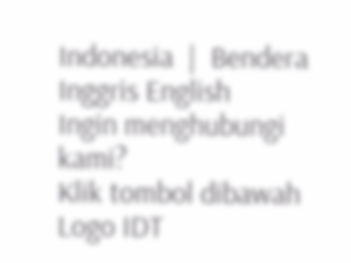Indonesia  |  Bendera Inggris English
Ingin menghubungi kami?
Klik tombol dibawah
Logo IDT